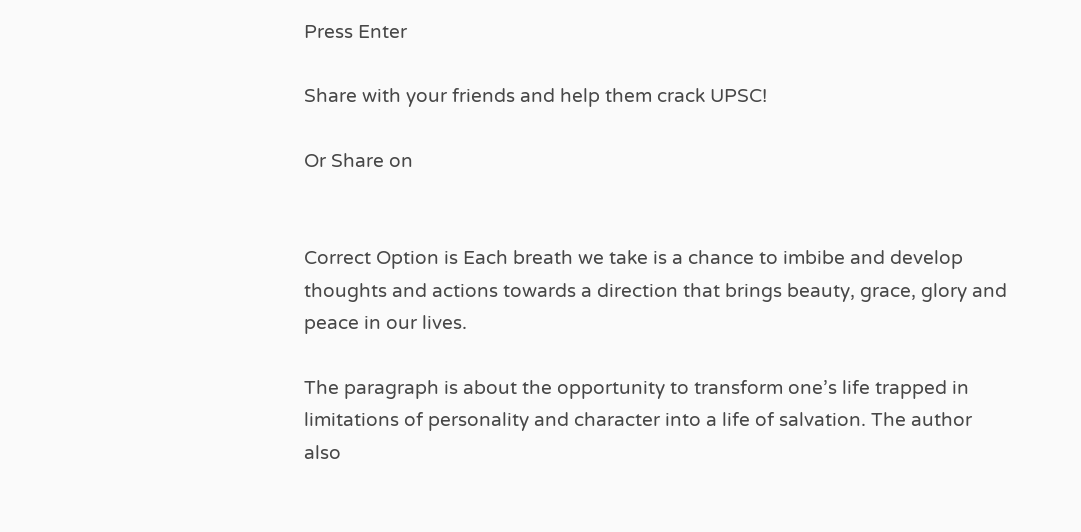Press Enter

Share with your friends and help them crack UPSC!

Or Share on


Correct Option is Each breath we take is a chance to imbibe and develop thoughts and actions towards a direction that brings beauty, grace, glory and peace in our lives.

The paragraph is about the opportunity to transform one’s life trapped in limitations of personality and character into a life of salvation. The author also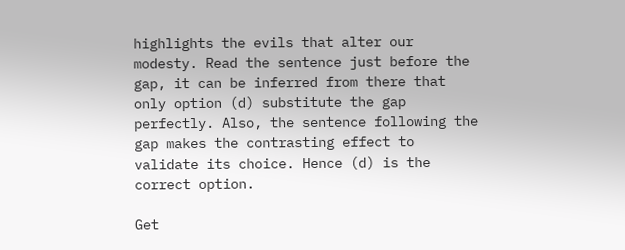highlights the evils that alter our modesty. Read the sentence just before the gap, it can be inferred from there that only option (d) substitute the gap perfectly. Also, the sentence following the gap makes the contrasting effect to validate its choice. Hence (d) is the correct option.

Get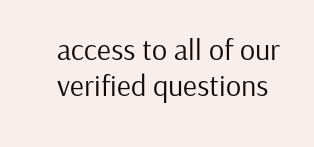access to all of our verified questions